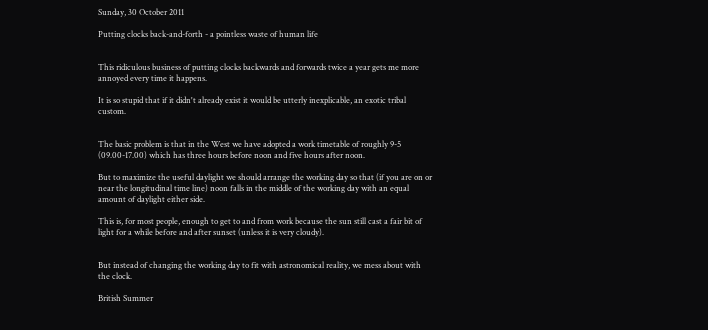Sunday, 30 October 2011

Putting clocks back-and-forth - a pointless waste of human life


This ridiculous business of putting clocks backwards and forwards twice a year gets me more annoyed every time it happens.

It is so stupid that if it didn't already exist it would be utterly inexplicable, an exotic tribal custom.


The basic problem is that in the West we have adopted a work timetable of roughly 9-5 (09.00-17.00) which has three hours before noon and five hours after noon.

But to maximize the useful daylight we should arrange the working day so that (if you are on or near the longitudinal time line) noon falls in the middle of the working day with an equal amount of daylight either side.

This is, for most people, enough to get to and from work because the sun still cast a fair bit of light for a while before and after sunset (unless it is very cloudy).


But instead of changing the working day to fit with astronomical reality, we mess about with the clock.

British Summer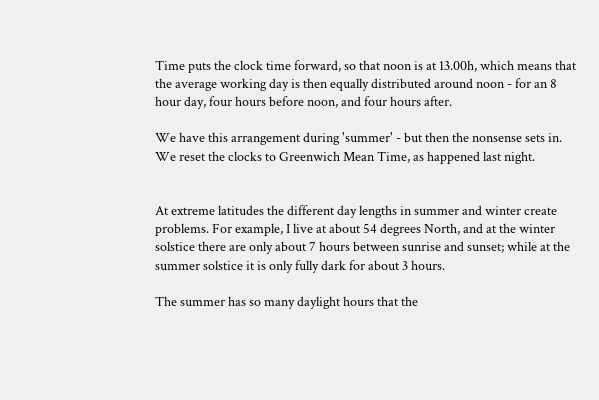Time puts the clock time forward, so that noon is at 13.00h, which means that the average working day is then equally distributed around noon - for an 8 hour day, four hours before noon, and four hours after.

We have this arrangement during 'summer' - but then the nonsense sets in. We reset the clocks to Greenwich Mean Time, as happened last night.


At extreme latitudes the different day lengths in summer and winter create problems. For example, I live at about 54 degrees North, and at the winter solstice there are only about 7 hours between sunrise and sunset; while at the summer solstice it is only fully dark for about 3 hours.

The summer has so many daylight hours that the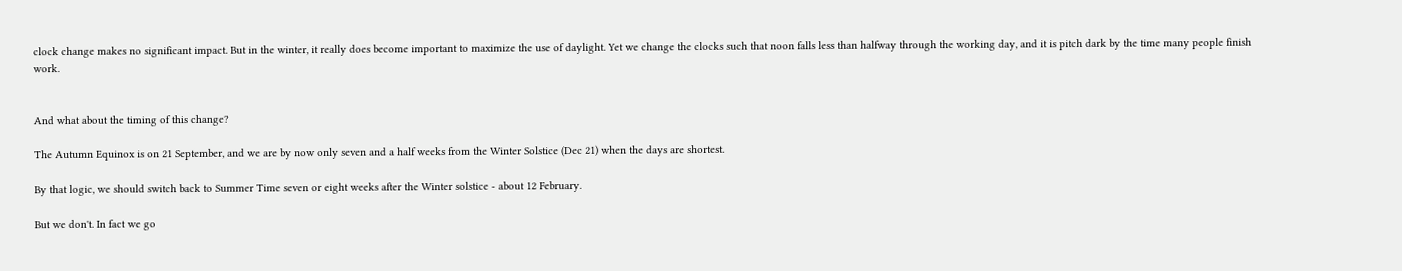clock change makes no significant impact. But in the winter, it really does become important to maximize the use of daylight. Yet we change the clocks such that noon falls less than halfway through the working day, and it is pitch dark by the time many people finish work.


And what about the timing of this change?

The Autumn Equinox is on 21 September, and we are by now only seven and a half weeks from the Winter Solstice (Dec 21) when the days are shortest.

By that logic, we should switch back to Summer Time seven or eight weeks after the Winter solstice - about 12 February.

But we don't. In fact we go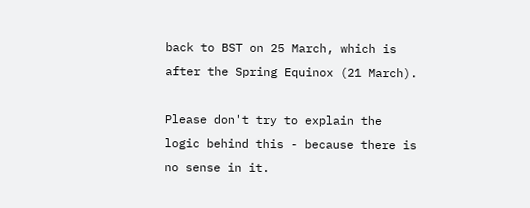back to BST on 25 March, which is after the Spring Equinox (21 March).

Please don't try to explain the logic behind this - because there is no sense in it.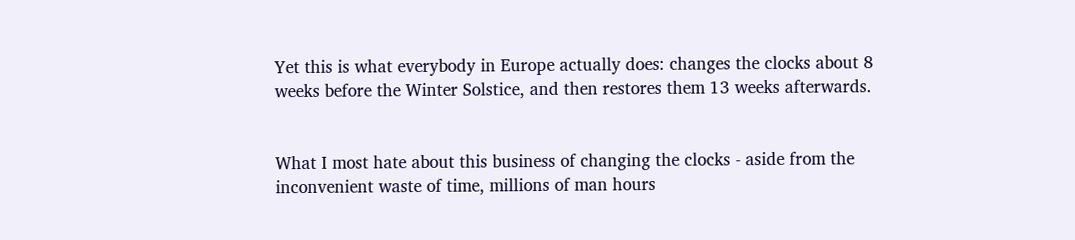Yet this is what everybody in Europe actually does: changes the clocks about 8 weeks before the Winter Solstice, and then restores them 13 weeks afterwards.


What I most hate about this business of changing the clocks - aside from the inconvenient waste of time, millions of man hours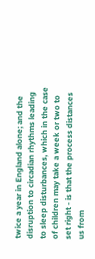twice a year in England alone; and the disruption to circadian rhythms leading to sleep disturbances, which in the case of children may take a week or two to set right - is that the process distances us from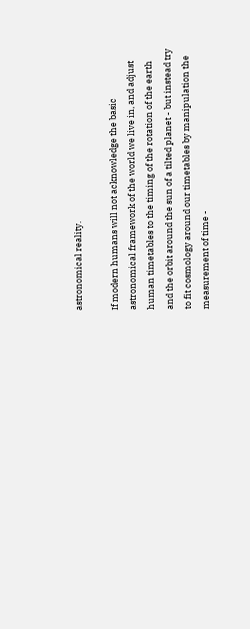astronomical reality.

If modern humans will not acknowledge the basic astronomical framework of the world we live in, and adjust human timetables to the timing of the rotation of the earth and the orbit around the sun of a tilted planet - but instead try to fit cosmology around our timetables by manipulation the measurement of time -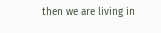then we are living in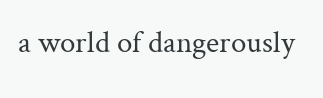a world of dangerously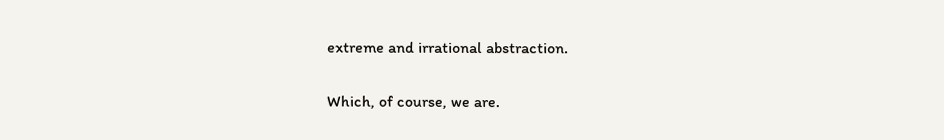extreme and irrational abstraction.

Which, of course, we are.